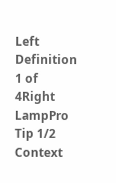Left Definition 1 of 4Right
LampPro Tip 1/2
Context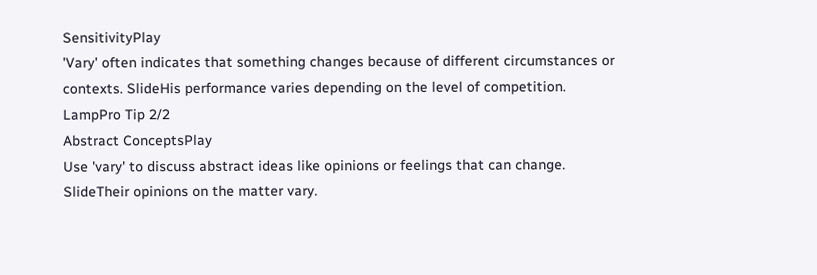SensitivityPlay
'Vary' often indicates that something changes because of different circumstances or contexts. SlideHis performance varies depending on the level of competition.
LampPro Tip 2/2
Abstract ConceptsPlay
Use 'vary' to discuss abstract ideas like opinions or feelings that can change. SlideTheir opinions on the matter vary.